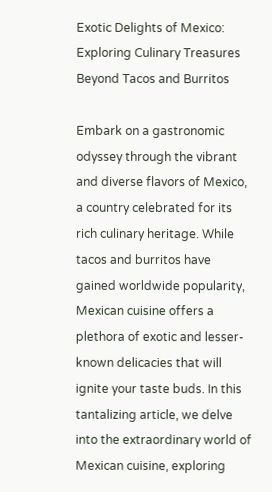Exotic Delights of Mexico: Exploring Culinary Treasures Beyond Tacos and Burritos

Embark on a gastronomic odyssey through the vibrant and diverse flavors of Mexico, a country celebrated for its rich culinary heritage. While tacos and burritos have gained worldwide popularity, Mexican cuisine offers a plethora of exotic and lesser-known delicacies that will ignite your taste buds. In this tantalizing article, we delve into the extraordinary world of Mexican cuisine, exploring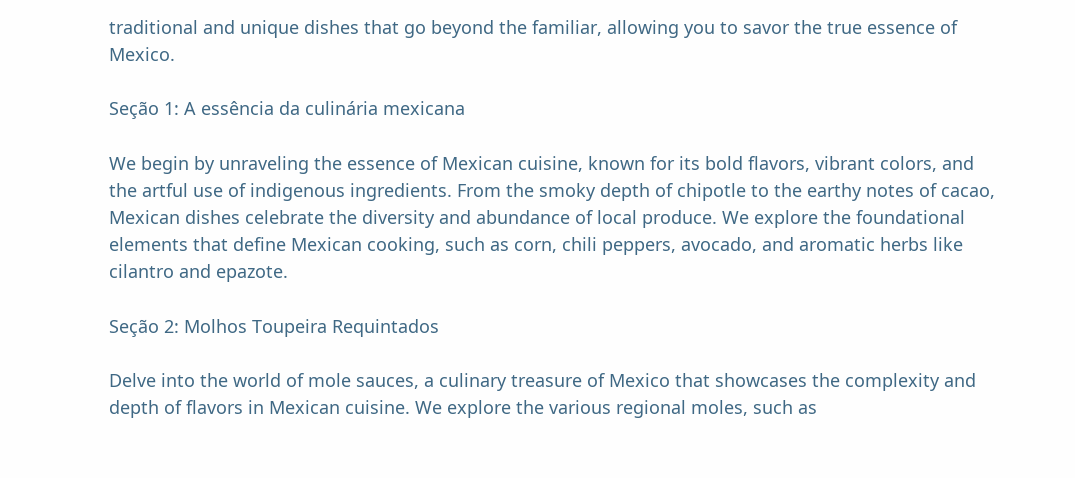traditional and unique dishes that go beyond the familiar, allowing you to savor the true essence of Mexico.

Seção 1: A essência da culinária mexicana

We begin by unraveling the essence of Mexican cuisine, known for its bold flavors, vibrant colors, and the artful use of indigenous ingredients. From the smoky depth of chipotle to the earthy notes of cacao, Mexican dishes celebrate the diversity and abundance of local produce. We explore the foundational elements that define Mexican cooking, such as corn, chili peppers, avocado, and aromatic herbs like cilantro and epazote.

Seção 2: Molhos Toupeira Requintados

Delve into the world of mole sauces, a culinary treasure of Mexico that showcases the complexity and depth of flavors in Mexican cuisine. We explore the various regional moles, such as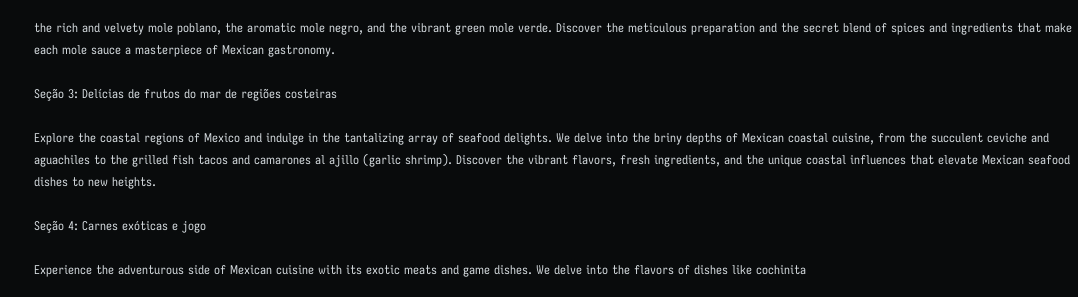the rich and velvety mole poblano, the aromatic mole negro, and the vibrant green mole verde. Discover the meticulous preparation and the secret blend of spices and ingredients that make each mole sauce a masterpiece of Mexican gastronomy.

Seção 3: Delícias de frutos do mar de regiões costeiras

Explore the coastal regions of Mexico and indulge in the tantalizing array of seafood delights. We delve into the briny depths of Mexican coastal cuisine, from the succulent ceviche and aguachiles to the grilled fish tacos and camarones al ajillo (garlic shrimp). Discover the vibrant flavors, fresh ingredients, and the unique coastal influences that elevate Mexican seafood dishes to new heights.

Seção 4: Carnes exóticas e jogo

Experience the adventurous side of Mexican cuisine with its exotic meats and game dishes. We delve into the flavors of dishes like cochinita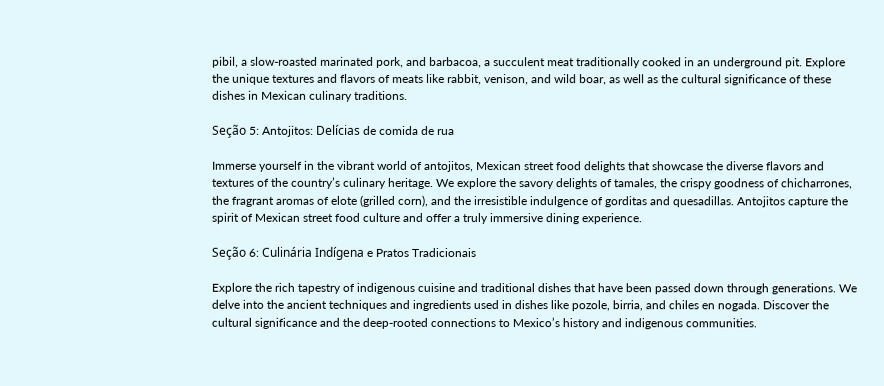pibil, a slow-roasted marinated pork, and barbacoa, a succulent meat traditionally cooked in an underground pit. Explore the unique textures and flavors of meats like rabbit, venison, and wild boar, as well as the cultural significance of these dishes in Mexican culinary traditions.

Seção 5: Antojitos: Delícias de comida de rua

Immerse yourself in the vibrant world of antojitos, Mexican street food delights that showcase the diverse flavors and textures of the country’s culinary heritage. We explore the savory delights of tamales, the crispy goodness of chicharrones, the fragrant aromas of elote (grilled corn), and the irresistible indulgence of gorditas and quesadillas. Antojitos capture the spirit of Mexican street food culture and offer a truly immersive dining experience.

Seção 6: Culinária Indígena e Pratos Tradicionais

Explore the rich tapestry of indigenous cuisine and traditional dishes that have been passed down through generations. We delve into the ancient techniques and ingredients used in dishes like pozole, birria, and chiles en nogada. Discover the cultural significance and the deep-rooted connections to Mexico’s history and indigenous communities.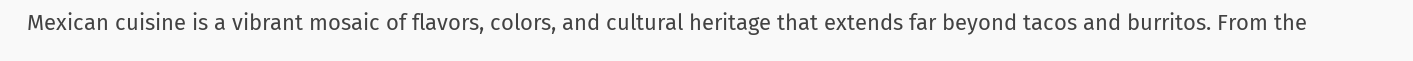Mexican cuisine is a vibrant mosaic of flavors, colors, and cultural heritage that extends far beyond tacos and burritos. From the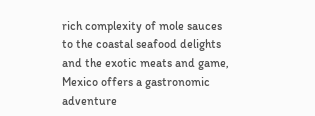rich complexity of mole sauces to the coastal seafood delights and the exotic meats and game, Mexico offers a gastronomic adventure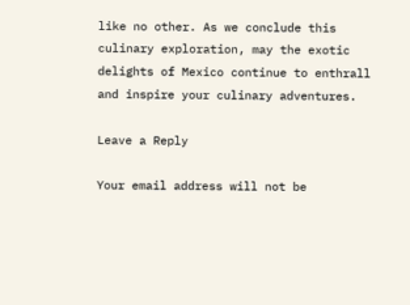like no other. As we conclude this culinary exploration, may the exotic delights of Mexico continue to enthrall and inspire your culinary adventures.

Leave a Reply

Your email address will not be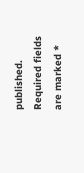published. Required fields are marked *